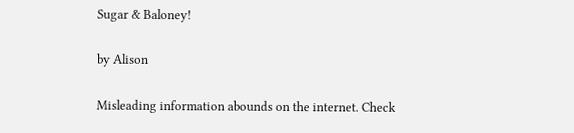Sugar & Baloney!

by Alison

Misleading information abounds on the internet. Check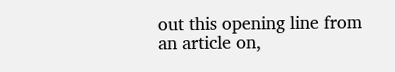out this opening line from an article on,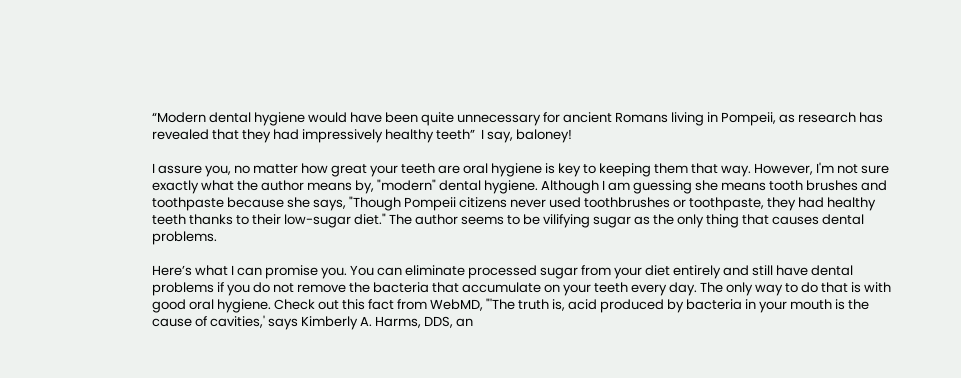“Modern dental hygiene would have been quite unnecessary for ancient Romans living in Pompeii, as research has revealed that they had impressively healthy teeth”  I say, baloney!

I assure you, no matter how great your teeth are oral hygiene is key to keeping them that way. However, I'm not sure exactly what the author means by, "modern" dental hygiene. Although I am guessing she means tooth brushes and toothpaste because she says, "Though Pompeii citizens never used toothbrushes or toothpaste, they had healthy teeth thanks to their low-sugar diet." The author seems to be vilifying sugar as the only thing that causes dental problems.

Here’s what I can promise you. You can eliminate processed sugar from your diet entirely and still have dental problems if you do not remove the bacteria that accumulate on your teeth every day. The only way to do that is with good oral hygiene. Check out this fact from WebMD, "'The truth is, acid produced by bacteria in your mouth is the cause of cavities,' says Kimberly A. Harms, DDS, an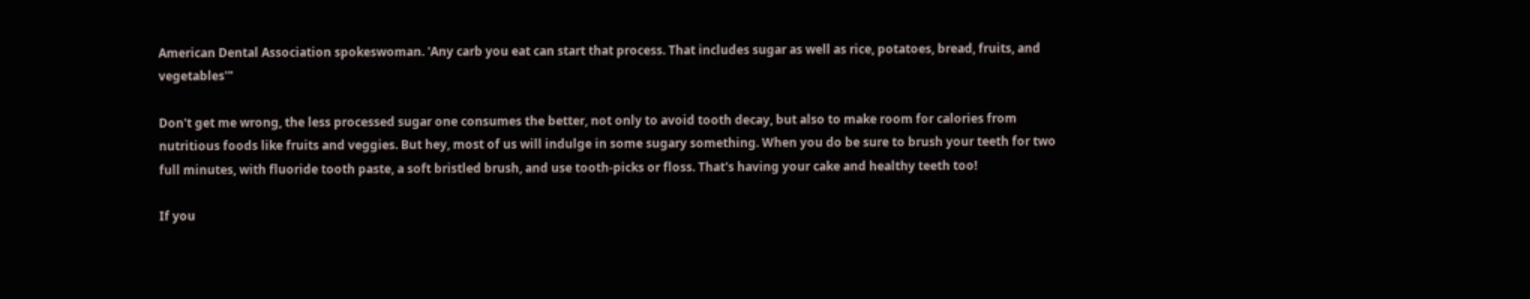American Dental Association spokeswoman. 'Any carb you eat can start that process. That includes sugar as well as rice, potatoes, bread, fruits, and vegetables'"

Don't get me wrong, the less processed sugar one consumes the better, not only to avoid tooth decay, but also to make room for calories from nutritious foods like fruits and veggies. But hey, most of us will indulge in some sugary something. When you do be sure to brush your teeth for two full minutes, with fluoride tooth paste, a soft bristled brush, and use tooth-picks or floss. That's having your cake and healthy teeth too!

If you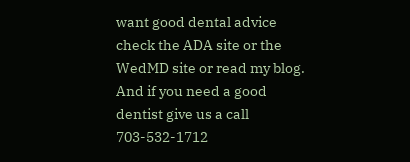want good dental advice check the ADA site or the WedMD site or read my blog. And if you need a good dentist give us a call 703-532-1712